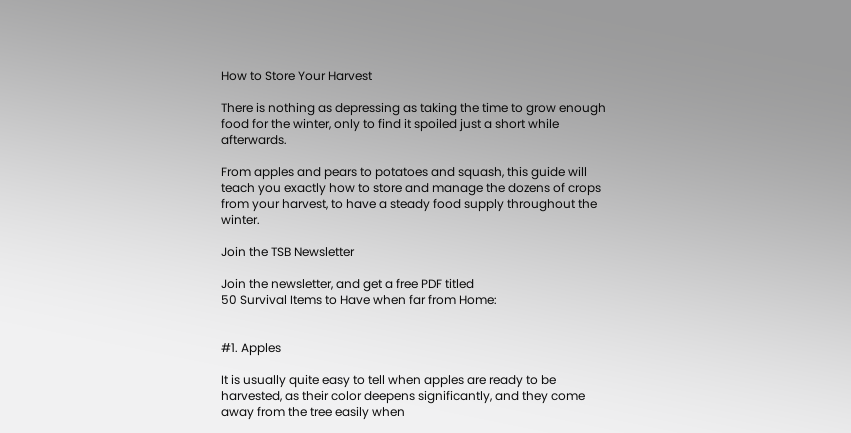How to Store Your Harvest

There is nothing as depressing as taking the time to grow enough food for the winter, only to find it spoiled just a short while afterwards.

From apples and pears to potatoes and squash, this guide will teach you exactly how to store and manage the dozens of crops from your harvest, to have a steady food supply throughout the winter.

Join the TSB Newsletter

Join the newsletter, and get a free PDF titled
50 Survival Items to Have when far from Home:


#1. Apples

It is usually quite easy to tell when apples are ready to be harvested, as their color deepens significantly, and they come away from the tree easily when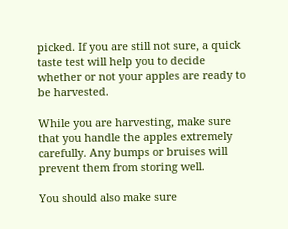picked. If you are still not sure, a quick taste test will help you to decide whether or not your apples are ready to be harvested.

While you are harvesting, make sure that you handle the apples extremely carefully. Any bumps or bruises will prevent them from storing well.

You should also make sure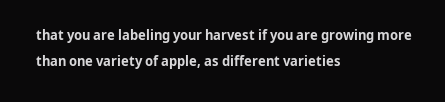that you are labeling your harvest if you are growing more than one variety of apple, as different varieties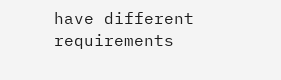have different requirements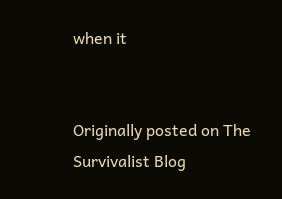when it


Originally posted on The Survivalist Blog